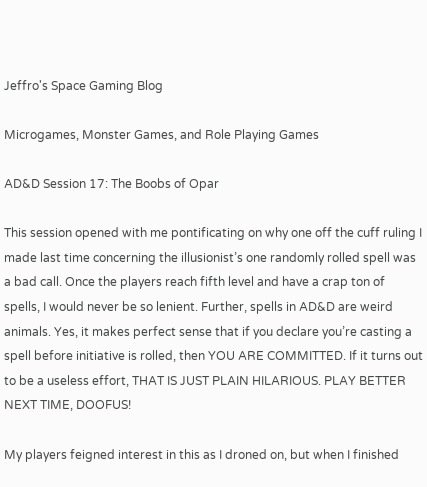Jeffro's Space Gaming Blog

Microgames, Monster Games, and Role Playing Games

AD&D Session 17: The Boobs of Opar

This session opened with me pontificating on why one off the cuff ruling I made last time concerning the illusionist’s one randomly rolled spell was a bad call. Once the players reach fifth level and have a crap ton of spells, I would never be so lenient. Further, spells in AD&D are weird animals. Yes, it makes perfect sense that if you declare you’re casting a spell before initiative is rolled, then YOU ARE COMMITTED. If it turns out to be a useless effort, THAT IS JUST PLAIN HILARIOUS. PLAY BETTER NEXT TIME, DOOFUS!

My players feigned interest in this as I droned on, but when I finished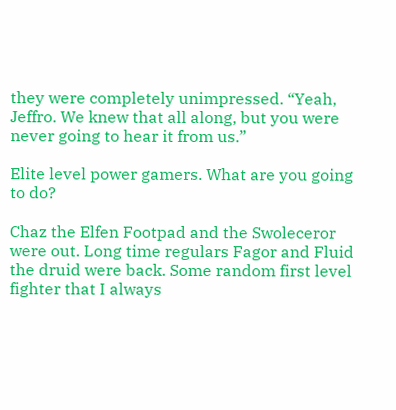they were completely unimpressed. “Yeah, Jeffro. We knew that all along, but you were never going to hear it from us.”

Elite level power gamers. What are you going to do?

Chaz the Elfen Footpad and the Swoleceror were out. Long time regulars Fagor and Fluid the druid were back. Some random first level fighter that I always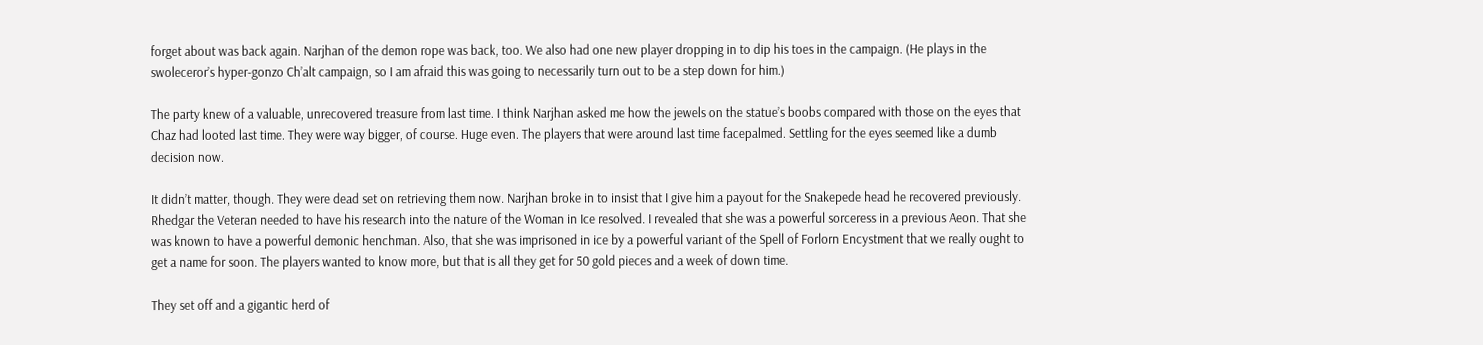forget about was back again. Narjhan of the demon rope was back, too. We also had one new player dropping in to dip his toes in the campaign. (He plays in the swoleceror’s hyper-gonzo Ch’alt campaign, so I am afraid this was going to necessarily turn out to be a step down for him.)

The party knew of a valuable, unrecovered treasure from last time. I think Narjhan asked me how the jewels on the statue’s boobs compared with those on the eyes that Chaz had looted last time. They were way bigger, of course. Huge even. The players that were around last time facepalmed. Settling for the eyes seemed like a dumb decision now.

It didn’t matter, though. They were dead set on retrieving them now. Narjhan broke in to insist that I give him a payout for the Snakepede head he recovered previously. Rhedgar the Veteran needed to have his research into the nature of the Woman in Ice resolved. I revealed that she was a powerful sorceress in a previous Aeon. That she was known to have a powerful demonic henchman. Also, that she was imprisoned in ice by a powerful variant of the Spell of Forlorn Encystment that we really ought to get a name for soon. The players wanted to know more, but that is all they get for 50 gold pieces and a week of down time.

They set off and a gigantic herd of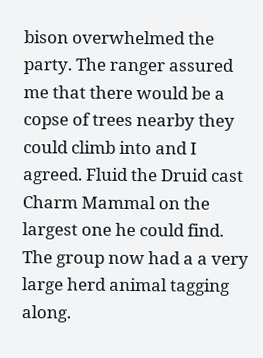bison overwhelmed the party. The ranger assured me that there would be a copse of trees nearby they could climb into and I agreed. Fluid the Druid cast Charm Mammal on the largest one he could find. The group now had a a very large herd animal tagging along.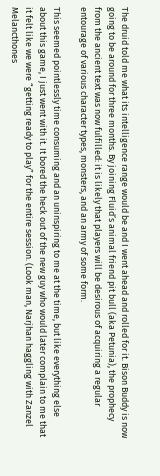The druid told me what its intelligence range would be and I went ahead and rolled for it. Bison Buddy is now going to be around for three months. By joining Fluid’s animal friend pit bull (aka Petunia), the prophecy from the ancient text was now fulfilled: it is likely that players will be desirous of acquiring a regular entourage of various character types, monsters, and an army of some form.

This seemed pointlessly time consuming and an uninspiring to me at the time, but like everything else about this game, I just went with it. It bored the heck out of the new guy who would later complain to me that it felt like we were “getting ready to play” for the entire session. (Look man, Narjhan haggling with Zanzel Melancthones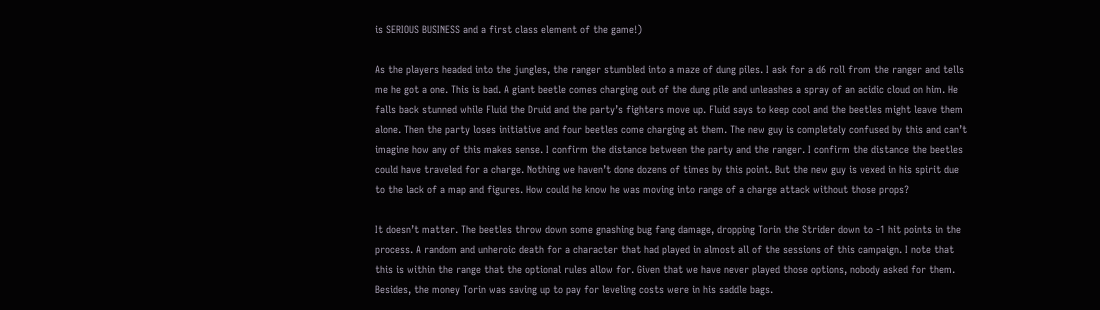is SERIOUS BUSINESS and a first class element of the game!)

As the players headed into the jungles, the ranger stumbled into a maze of dung piles. I ask for a d6 roll from the ranger and tells me he got a one. This is bad. A giant beetle comes charging out of the dung pile and unleashes a spray of an acidic cloud on him. He falls back stunned while Fluid the Druid and the party’s fighters move up. Fluid says to keep cool and the beetles might leave them alone. Then the party loses initiative and four beetles come charging at them. The new guy is completely confused by this and can’t imagine how any of this makes sense. I confirm the distance between the party and the ranger. I confirm the distance the beetles could have traveled for a charge. Nothing we haven’t done dozens of times by this point. But the new guy is vexed in his spirit due to the lack of a map and figures. How could he know he was moving into range of a charge attack without those props?

It doesn’t matter. The beetles throw down some gnashing bug fang damage, dropping Torin the Strider down to -1 hit points in the process. A random and unheroic death for a character that had played in almost all of the sessions of this campaign. I note that this is within the range that the optional rules allow for. Given that we have never played those options, nobody asked for them. Besides, the money Torin was saving up to pay for leveling costs were in his saddle bags.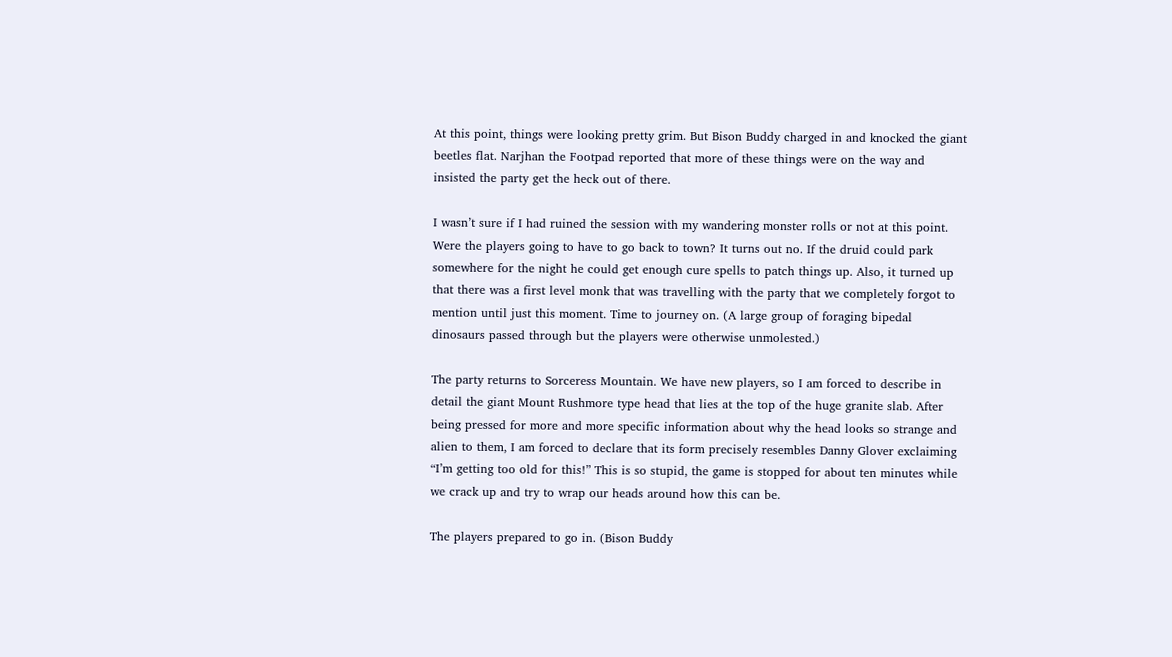At this point, things were looking pretty grim. But Bison Buddy charged in and knocked the giant beetles flat. Narjhan the Footpad reported that more of these things were on the way and insisted the party get the heck out of there.

I wasn’t sure if I had ruined the session with my wandering monster rolls or not at this point. Were the players going to have to go back to town? It turns out no. If the druid could park somewhere for the night he could get enough cure spells to patch things up. Also, it turned up that there was a first level monk that was travelling with the party that we completely forgot to mention until just this moment. Time to journey on. (A large group of foraging bipedal dinosaurs passed through but the players were otherwise unmolested.)

The party returns to Sorceress Mountain. We have new players, so I am forced to describe in detail the giant Mount Rushmore type head that lies at the top of the huge granite slab. After being pressed for more and more specific information about why the head looks so strange and alien to them, I am forced to declare that its form precisely resembles Danny Glover exclaiming “I’m getting too old for this!” This is so stupid, the game is stopped for about ten minutes while we crack up and try to wrap our heads around how this can be.

The players prepared to go in. (Bison Buddy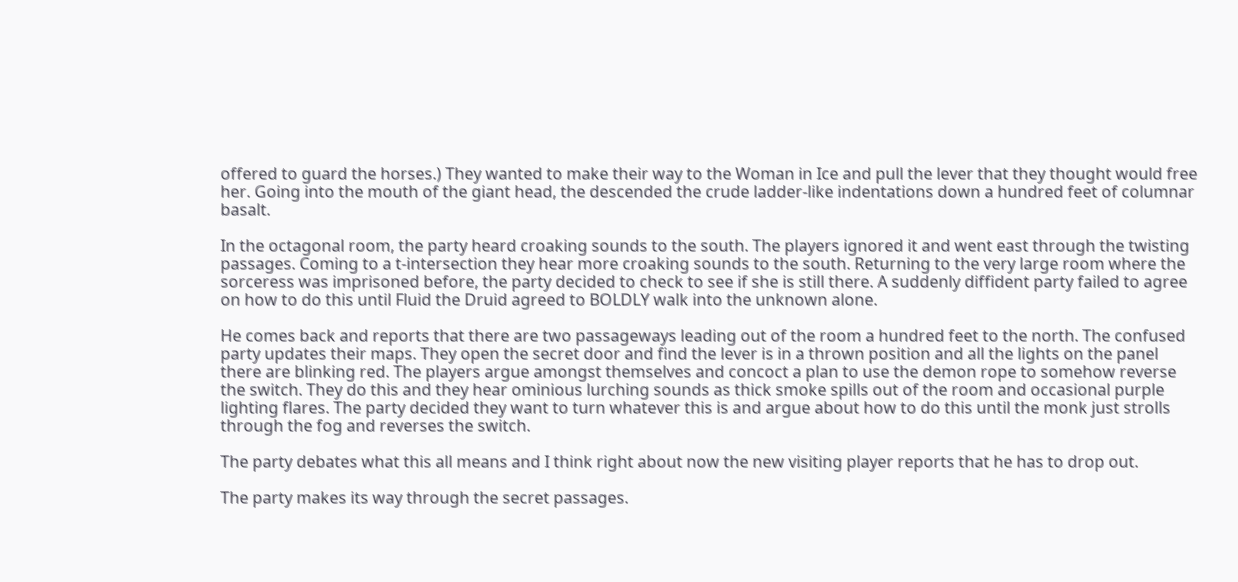offered to guard the horses.) They wanted to make their way to the Woman in Ice and pull the lever that they thought would free her. Going into the mouth of the giant head, the descended the crude ladder-like indentations down a hundred feet of columnar basalt.

In the octagonal room, the party heard croaking sounds to the south. The players ignored it and went east through the twisting passages. Coming to a t-intersection they hear more croaking sounds to the south. Returning to the very large room where the sorceress was imprisoned before, the party decided to check to see if she is still there. A suddenly diffident party failed to agree on how to do this until Fluid the Druid agreed to BOLDLY walk into the unknown alone.

He comes back and reports that there are two passageways leading out of the room a hundred feet to the north. The confused party updates their maps. They open the secret door and find the lever is in a thrown position and all the lights on the panel there are blinking red. The players argue amongst themselves and concoct a plan to use the demon rope to somehow reverse the switch. They do this and they hear ominious lurching sounds as thick smoke spills out of the room and occasional purple lighting flares. The party decided they want to turn whatever this is and argue about how to do this until the monk just strolls through the fog and reverses the switch.

The party debates what this all means and I think right about now the new visiting player reports that he has to drop out.

The party makes its way through the secret passages.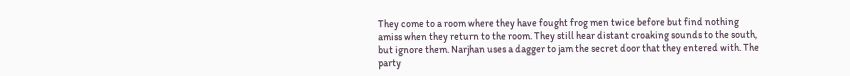They come to a room where they have fought frog men twice before but find nothing amiss when they return to the room. They still hear distant croaking sounds to the south, but ignore them. Narjhan uses a dagger to jam the secret door that they entered with. The party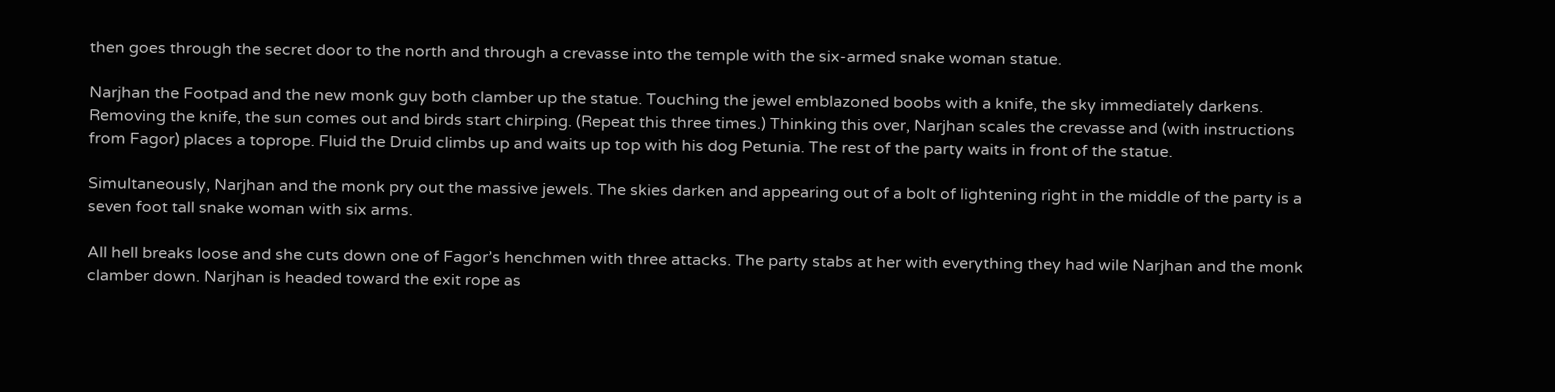then goes through the secret door to the north and through a crevasse into the temple with the six-armed snake woman statue.

Narjhan the Footpad and the new monk guy both clamber up the statue. Touching the jewel emblazoned boobs with a knife, the sky immediately darkens. Removing the knife, the sun comes out and birds start chirping. (Repeat this three times.) Thinking this over, Narjhan scales the crevasse and (with instructions from Fagor) places a toprope. Fluid the Druid climbs up and waits up top with his dog Petunia. The rest of the party waits in front of the statue.

Simultaneously, Narjhan and the monk pry out the massive jewels. The skies darken and appearing out of a bolt of lightening right in the middle of the party is a seven foot tall snake woman with six arms.

All hell breaks loose and she cuts down one of Fagor’s henchmen with three attacks. The party stabs at her with everything they had wile Narjhan and the monk clamber down. Narjhan is headed toward the exit rope as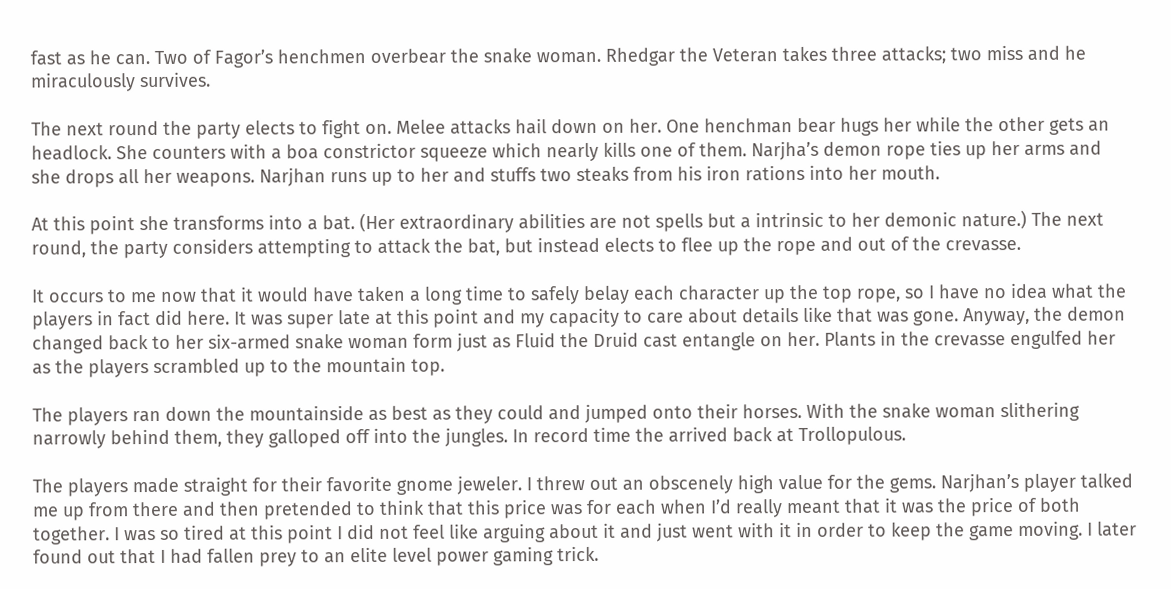fast as he can. Two of Fagor’s henchmen overbear the snake woman. Rhedgar the Veteran takes three attacks; two miss and he miraculously survives.

The next round the party elects to fight on. Melee attacks hail down on her. One henchman bear hugs her while the other gets an headlock. She counters with a boa constrictor squeeze which nearly kills one of them. Narjha’s demon rope ties up her arms and she drops all her weapons. Narjhan runs up to her and stuffs two steaks from his iron rations into her mouth.

At this point she transforms into a bat. (Her extraordinary abilities are not spells but a intrinsic to her demonic nature.) The next round, the party considers attempting to attack the bat, but instead elects to flee up the rope and out of the crevasse.

It occurs to me now that it would have taken a long time to safely belay each character up the top rope, so I have no idea what the players in fact did here. It was super late at this point and my capacity to care about details like that was gone. Anyway, the demon changed back to her six-armed snake woman form just as Fluid the Druid cast entangle on her. Plants in the crevasse engulfed her as the players scrambled up to the mountain top.

The players ran down the mountainside as best as they could and jumped onto their horses. With the snake woman slithering narrowly behind them, they galloped off into the jungles. In record time the arrived back at Trollopulous.

The players made straight for their favorite gnome jeweler. I threw out an obscenely high value for the gems. Narjhan’s player talked me up from there and then pretended to think that this price was for each when I’d really meant that it was the price of both together. I was so tired at this point I did not feel like arguing about it and just went with it in order to keep the game moving. I later found out that I had fallen prey to an elite level power gaming trick.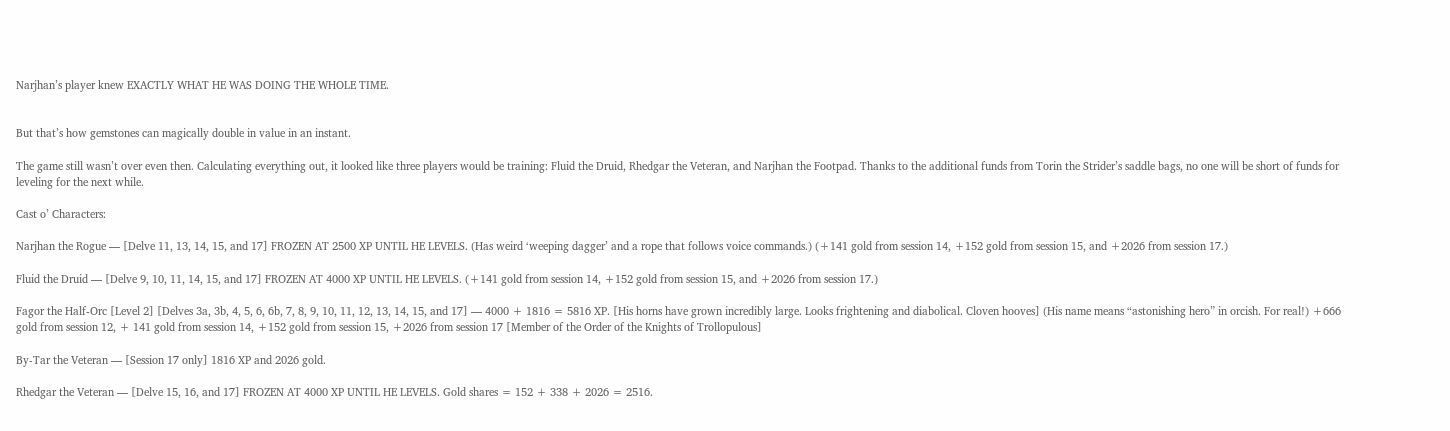Narjhan’s player knew EXACTLY WHAT HE WAS DOING THE WHOLE TIME.


But that’s how gemstones can magically double in value in an instant.

The game still wasn’t over even then. Calculating everything out, it looked like three players would be training: Fluid the Druid, Rhedgar the Veteran, and Narjhan the Footpad. Thanks to the additional funds from Torin the Strider’s saddle bags, no one will be short of funds for leveling for the next while.

Cast o’ Characters:

Narjhan the Rogue — [Delve 11, 13, 14, 15, and 17] FROZEN AT 2500 XP UNTIL HE LEVELS. (Has weird ‘weeping dagger’ and a rope that follows voice commands.) (+141 gold from session 14, +152 gold from session 15, and +2026 from session 17.)

Fluid the Druid — [Delve 9, 10, 11, 14, 15, and 17] FROZEN AT 4000 XP UNTIL HE LEVELS. (+141 gold from session 14, +152 gold from session 15, and +2026 from session 17.)

Fagor the Half-Orc [Level 2] [Delves 3a, 3b, 4, 5, 6, 6b, 7, 8, 9, 10, 11, 12, 13, 14, 15, and 17] — 4000 + 1816 = 5816 XP. [His horns have grown incredibly large. Looks frightening and diabolical. Cloven hooves] (His name means “astonishing hero” in orcish. For real!) +666 gold from session 12, + 141 gold from session 14, +152 gold from session 15, +2026 from session 17 [Member of the Order of the Knights of Trollopulous]

By-Tar the Veteran — [Session 17 only] 1816 XP and 2026 gold.

Rhedgar the Veteran — [Delve 15, 16, and 17] FROZEN AT 4000 XP UNTIL HE LEVELS. Gold shares = 152 + 338 + 2026 = 2516.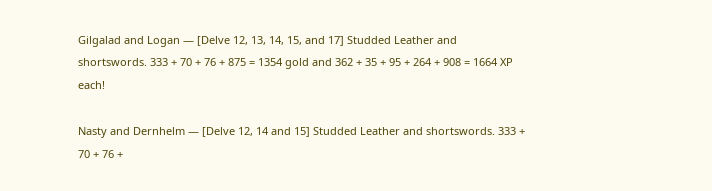Gilgalad and Logan — [Delve 12, 13, 14, 15, and 17] Studded Leather and shortswords. 333 + 70 + 76 + 875 = 1354 gold and 362 + 35 + 95 + 264 + 908 = 1664 XP each!

Nasty and Dernhelm — [Delve 12, 14 and 15] Studded Leather and shortswords. 333 + 70 + 76 +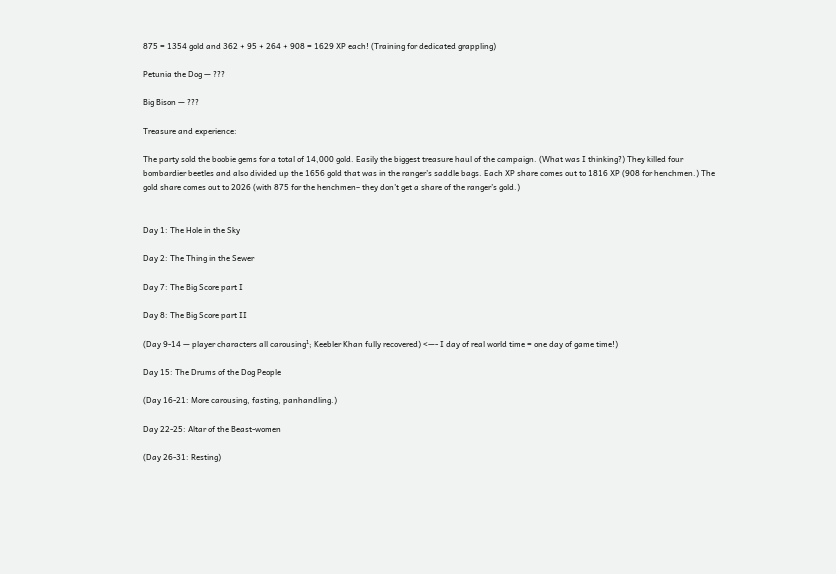875 = 1354 gold and 362 + 95 + 264 + 908 = 1629 XP each! (Training for dedicated grappling)

Petunia the Dog — ???

Big Bison — ???

Treasure and experience:

The party sold the boobie gems for a total of 14,000 gold. Easily the biggest treasure haul of the campaign. (What was I thinking?) They killed four bombardier beetles and also divided up the 1656 gold that was in the ranger’s saddle bags. Each XP share comes out to 1816 XP (908 for henchmen.) The gold share comes out to 2026 (with 875 for the henchmen– they don’t get a share of the ranger’s gold.)


Day 1: The Hole in the Sky

Day 2: The Thing in the Sewer

Day 7: The Big Score part I

Day 8: The Big Score part II

(Day 9-14 — player characters all carousing¹; Keebler Khan fully recovered) <—- I day of real world time = one day of game time!)

Day 15: The Drums of the Dog People

(Day 16-21: More carousing, fasting, panhandling.)

Day 22-25: Altar of the Beast-women

(Day 26-31: Resting)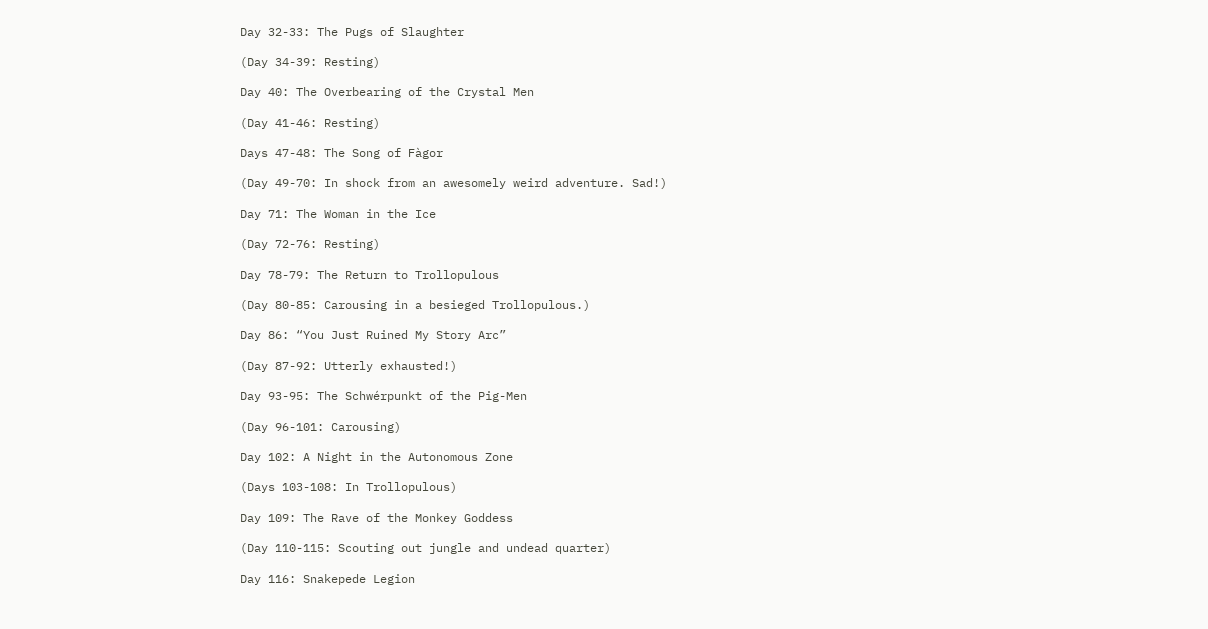Day 32-33: The Pugs of Slaughter

(Day 34-39: Resting)

Day 40: The Overbearing of the Crystal Men

(Day 41-46: Resting)

Days 47-48: The Song of Fàgor

(Day 49-70: In shock from an awesomely weird adventure. Sad!)

Day 71: The Woman in the Ice

(Day 72-76: Resting)

Day 78-79: The Return to Trollopulous

(Day 80-85: Carousing in a besieged Trollopulous.)

Day 86: “You Just Ruined My Story Arc”

(Day 87-92: Utterly exhausted!)

Day 93-95: The Schwérpunkt of the Pig-Men

(Day 96-101: Carousing)

Day 102: A Night in the Autonomous Zone

(Days 103-108: In Trollopulous)

Day 109: The Rave of the Monkey Goddess

(Day 110-115: Scouting out jungle and undead quarter)

Day 116: Snakepede Legion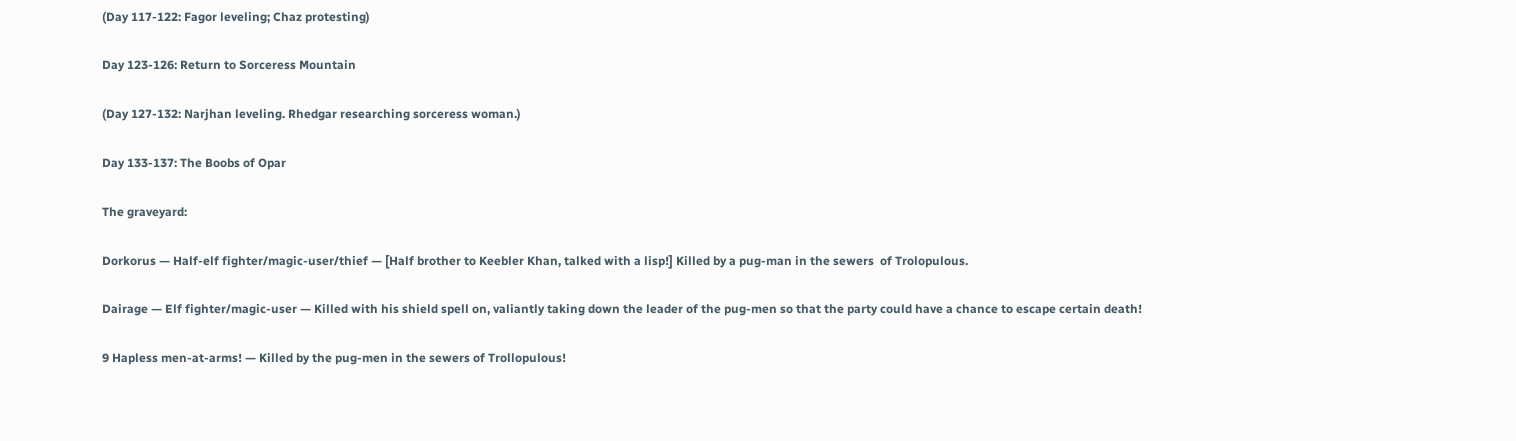(Day 117-122: Fagor leveling; Chaz protesting)

Day 123-126: Return to Sorceress Mountain

(Day 127-132: Narjhan leveling. Rhedgar researching sorceress woman.)

Day 133-137: The Boobs of Opar

The graveyard:

Dorkorus — Half-elf fighter/magic-user/thief — [Half brother to Keebler Khan, talked with a lisp!] Killed by a pug-man in the sewers  of Trolopulous.

Dairage — Elf fighter/magic-user — Killed with his shield spell on, valiantly taking down the leader of the pug-men so that the party could have a chance to escape certain death!

9 Hapless men-at-arms! — Killed by the pug-men in the sewers of Trollopulous!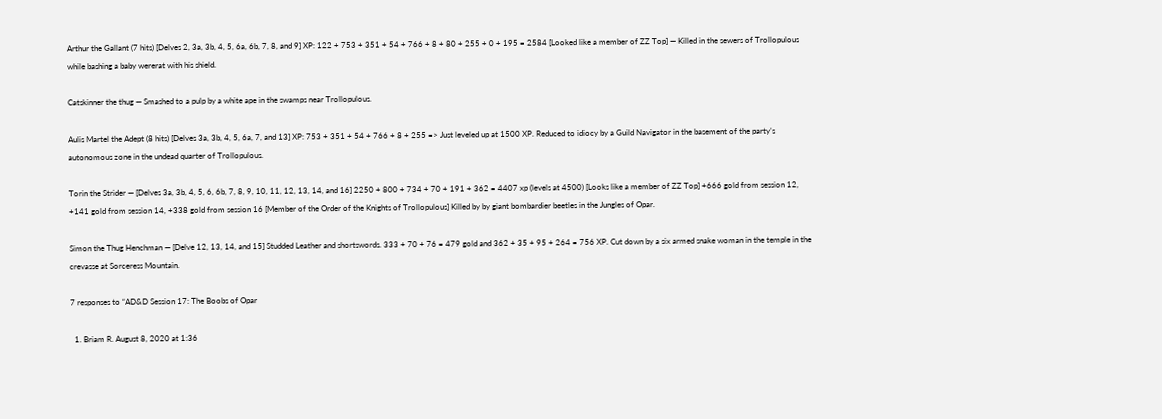Arthur the Gallant (7 hits) [Delves 2, 3a, 3b, 4, 5, 6a, 6b, 7, 8, and 9] XP: 122 + 753 + 351 + 54 + 766 + 8 + 80 + 255 + 0 + 195 = 2584 [Looked like a member of ZZ Top] — Killed in the sewers of Trollopulous while bashing a baby wererat with his shield.

Catskinner the thug — Smashed to a pulp by a white ape in the swamps near Trollopulous.

Aulis Martel the Adept (8 hits) [Delves 3a, 3b, 4, 5, 6a, 7, and 13] XP: 753 + 351 + 54 + 766 + 8 + 255 => Just leveled up at 1500 XP. Reduced to idiocy by a Guild Navigator in the basement of the party’s autonomous zone in the undead quarter of Trollopulous.

Torin the Strider — [Delves 3a, 3b, 4, 5, 6, 6b, 7, 8, 9, 10, 11, 12, 13, 14, and 16] 2250 + 800 + 734 + 70 + 191 + 362 = 4407 xp (levels at 4500) [Looks like a member of ZZ Top] +666 gold from session 12, +141 gold from session 14, +338 gold from session 16 [Member of the Order of the Knights of Trollopulous] Killed by by giant bombardier beetles in the Jungles of Opar.

Simon the Thug Henchman — [Delve 12, 13, 14, and 15] Studded Leather and shortswords. 333 + 70 + 76 = 479 gold and 362 + 35 + 95 + 264 = 756 XP. Cut down by a six armed snake woman in the temple in the crevasse at Sorceress Mountain.

7 responses to “AD&D Session 17: The Boobs of Opar

  1. Briam R. August 8, 2020 at 1:36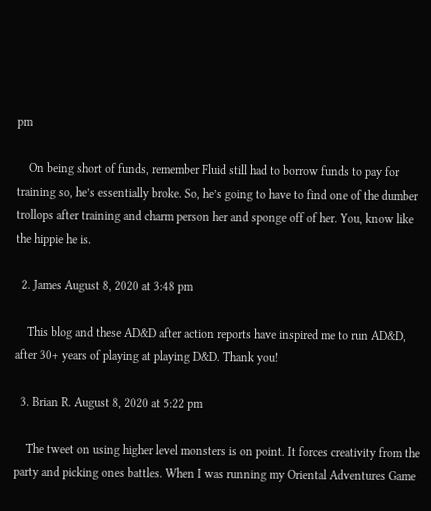pm

    On being short of funds, remember Fluid still had to borrow funds to pay for training so, he’s essentially broke. So, he’s going to have to find one of the dumber trollops after training and charm person her and sponge off of her. You, know like the hippie he is.

  2. James August 8, 2020 at 3:48 pm

    This blog and these AD&D after action reports have inspired me to run AD&D, after 30+ years of playing at playing D&D. Thank you!

  3. Brian R. August 8, 2020 at 5:22 pm

    The tweet on using higher level monsters is on point. It forces creativity from the party and picking ones battles. When I was running my Oriental Adventures Game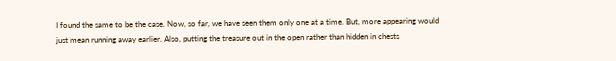I found the same to be the case. Now, so far, we have seen them only one at a time. But, more appearing would just mean running away earlier. Also, putting the treasure out in the open rather than hidden in chests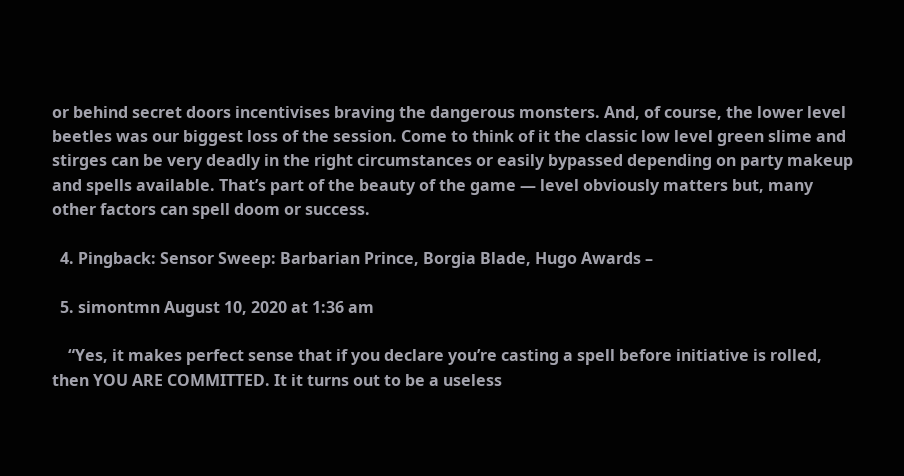or behind secret doors incentivises braving the dangerous monsters. And, of course, the lower level beetles was our biggest loss of the session. Come to think of it the classic low level green slime and stirges can be very deadly in the right circumstances or easily bypassed depending on party makeup and spells available. That’s part of the beauty of the game — level obviously matters but, many other factors can spell doom or success.

  4. Pingback: Sensor Sweep: Barbarian Prince, Borgia Blade, Hugo Awards –

  5. simontmn August 10, 2020 at 1:36 am

    “Yes, it makes perfect sense that if you declare you’re casting a spell before initiative is rolled, then YOU ARE COMMITTED. It it turns out to be a useless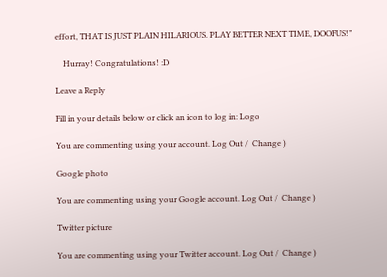effort, THAT IS JUST PLAIN HILARIOUS. PLAY BETTER NEXT TIME, DOOFUS!”

    Hurray! Congratulations! :D

Leave a Reply

Fill in your details below or click an icon to log in: Logo

You are commenting using your account. Log Out /  Change )

Google photo

You are commenting using your Google account. Log Out /  Change )

Twitter picture

You are commenting using your Twitter account. Log Out /  Change )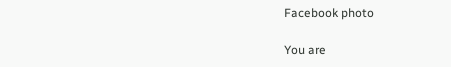Facebook photo

You are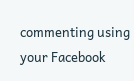commenting using your Facebook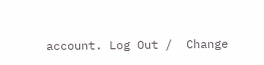account. Log Out /  Change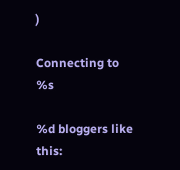)

Connecting to %s

%d bloggers like this: